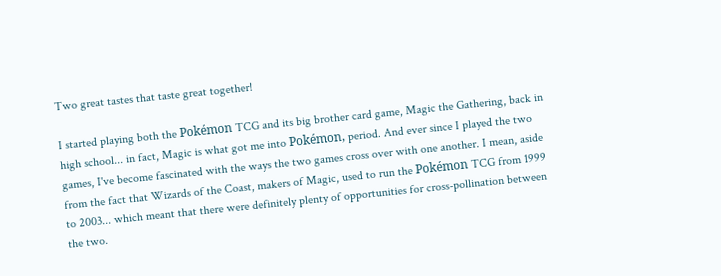Two great tastes that taste great together!

I started playing both the Pokémon TCG and its big brother card game, Magic the Gathering, back in high school... in fact, Magic is what got me into Pokémon, period. And ever since I played the two games, I've become fascinated with the ways the two games cross over with one another. I mean, aside from the fact that Wizards of the Coast, makers of Magic, used to run the Pokémon TCG from 1999 to 2003... which meant that there were definitely plenty of opportunities for cross-pollination between the two.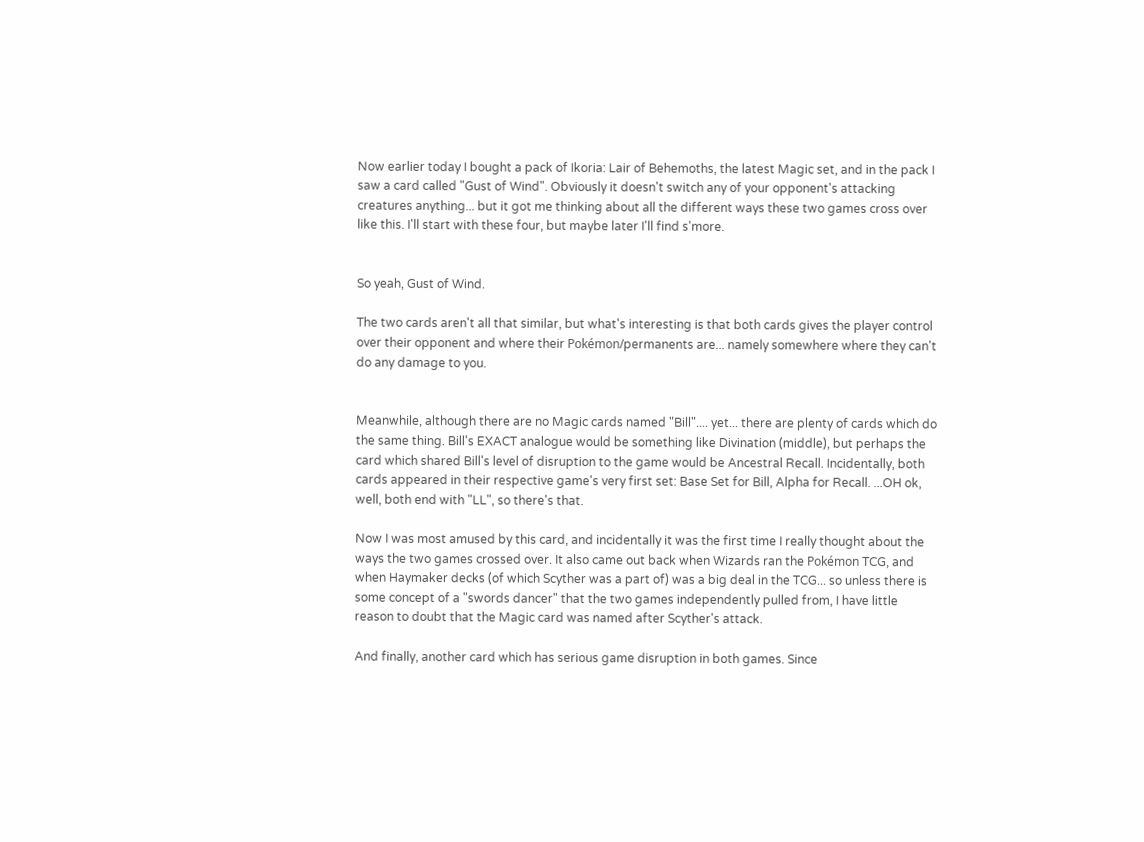Now earlier today I bought a pack of Ikoria: Lair of Behemoths, the latest Magic set, and in the pack I saw a card called "Gust of Wind". Obviously it doesn't switch any of your opponent's attacking creatures anything... but it got me thinking about all the different ways these two games cross over like this. I'll start with these four, but maybe later I'll find s'more.


So yeah, Gust of Wind.

The two cards aren't all that similar, but what's interesting is that both cards gives the player control over their opponent and where their Pokémon/permanents are... namely somewhere where they can't do any damage to you.


Meanwhile, although there are no Magic cards named "Bill".... yet... there are plenty of cards which do the same thing. Bill's EXACT analogue would be something like Divination (middle), but perhaps the card which shared Bill's level of disruption to the game would be Ancestral Recall. Incidentally, both cards appeared in their respective game's very first set: Base Set for Bill, Alpha for Recall. ...OH ok, well, both end with "LL", so there's that.

Now I was most amused by this card, and incidentally it was the first time I really thought about the ways the two games crossed over. It also came out back when Wizards ran the Pokémon TCG, and when Haymaker decks (of which Scyther was a part of) was a big deal in the TCG... so unless there is some concept of a "swords dancer" that the two games independently pulled from, I have little reason to doubt that the Magic card was named after Scyther's attack.

And finally, another card which has serious game disruption in both games. Since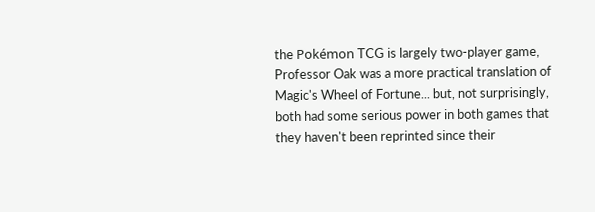the Pokémon TCG is largely two-player game, Professor Oak was a more practical translation of Magic's Wheel of Fortune... but, not surprisingly, both had some serious power in both games that they haven't been reprinted since their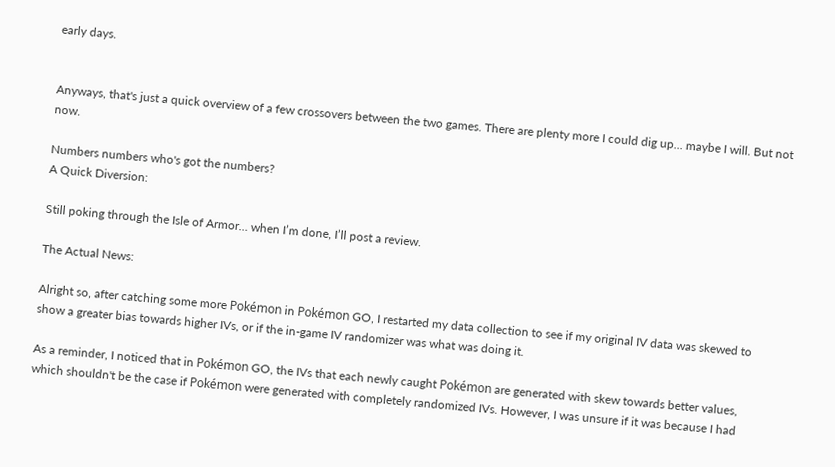early days.


Anyways, that's just a quick overview of a few crossovers between the two games. There are plenty more I could dig up... maybe I will. But not now.

Numbers numbers who's got the numbers?
A Quick Diversion:

Still poking through the Isle of Armor… when I’m done, I’ll post a review.

The Actual News:

Alright so, after catching some more Pokémon in Pokémon GO, I restarted my data collection to see if my original IV data was skewed to show a greater bias towards higher IVs, or if the in-game IV randomizer was what was doing it.

As a reminder, I noticed that in Pokémon GO, the IVs that each newly caught Pokémon are generated with skew towards better values, which shouldn't be the case if Pokémon were generated with completely randomized IVs. However, I was unsure if it was because I had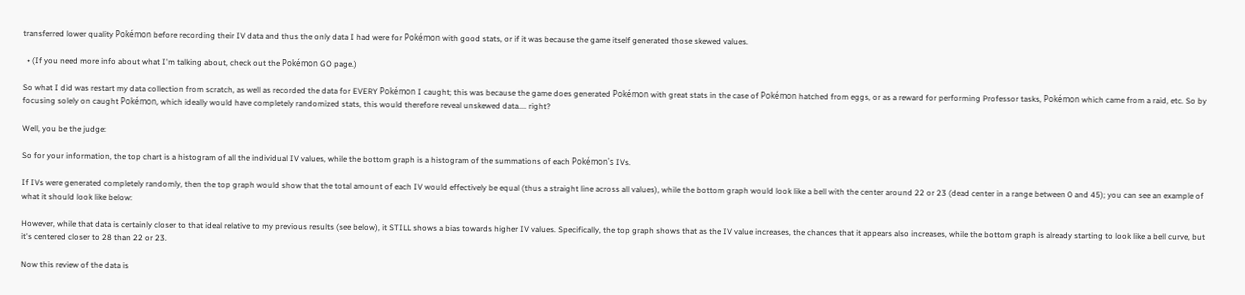transferred lower quality Pokémon before recording their IV data and thus the only data I had were for Pokémon with good stats, or if it was because the game itself generated those skewed values.

  • (If you need more info about what I'm talking about, check out the Pokémon GO page.)

So what I did was restart my data collection from scratch, as well as recorded the data for EVERY Pokémon I caught; this was because the game does generated Pokémon with great stats in the case of Pokémon hatched from eggs, or as a reward for performing Professor tasks, Pokémon which came from a raid, etc. So by focusing solely on caught Pokémon, which ideally would have completely randomized stats, this would therefore reveal unskewed data.... right?

Well, you be the judge:

So for your information, the top chart is a histogram of all the individual IV values, while the bottom graph is a histogram of the summations of each Pokémon's IVs.

If IVs were generated completely randomly, then the top graph would show that the total amount of each IV would effectively be equal (thus a straight line across all values), while the bottom graph would look like a bell with the center around 22 or 23 (dead center in a range between 0 and 45); you can see an example of what it should look like below:

However, while that data is certainly closer to that ideal relative to my previous results (see below), it STILL shows a bias towards higher IV values. Specifically, the top graph shows that as the IV value increases, the chances that it appears also increases, while the bottom graph is already starting to look like a bell curve, but it's centered closer to 28 than 22 or 23.

Now this review of the data is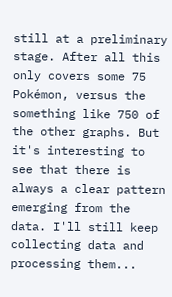still at a preliminary stage. After all this only covers some 75 Pokémon, versus the something like 750 of the other graphs. But it's interesting to see that there is always a clear pattern emerging from the data. I'll still keep collecting data and processing them...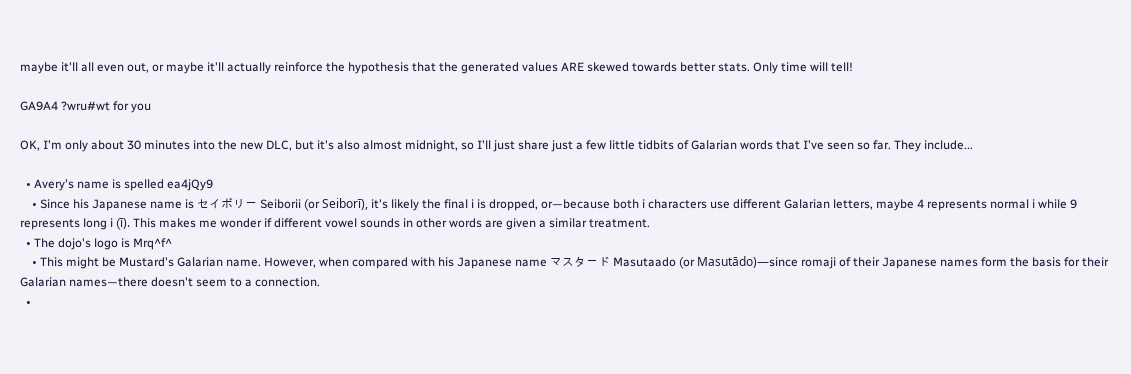maybe it'll all even out, or maybe it'll actually reinforce the hypothesis that the generated values ARE skewed towards better stats. Only time will tell!

GA9A4 ?wru#wt for you

OK, I'm only about 30 minutes into the new DLC, but it's also almost midnight, so I'll just share just a few little tidbits of Galarian words that I've seen so far. They include...

  • Avery's name is spelled ea4jQy9
    • Since his Japanese name is セイボリー Seiborii (or Seiborī), it's likely the final i is dropped, or—because both i characters use different Galarian letters, maybe 4 represents normal i while 9 represents long i (ī). This makes me wonder if different vowel sounds in other words are given a similar treatment.
  • The dojo's logo is Mrq^f^
    • This might be Mustard's Galarian name. However, when compared with his Japanese name マスタード Masutaado (or Masutādo)—since romaji of their Japanese names form the basis for their Galarian names—there doesn't seem to a connection.
  •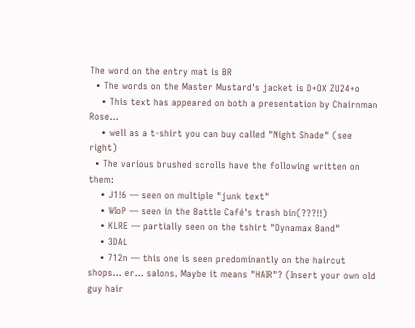The word on the entry mat is BR
  • The words on the Master Mustard's jacket is D+OX ZU24+o
    • This text has appeared on both a presentation by Chairnman Rose...
    • well as a t-shirt you can buy called "Night Shade" (see right)
  • The various brushed scrolls have the following written on them:
    • J1!6 — seen on multiple "junk text"
    • WIoP — seen in the Battle Café's trash bin(???!!)
    • KLRE — partially seen on the tshirt "Dynamax Band"
    • 3DAL
    • 712n — this one is seen predominantly on the haircut shops... er... salons. Maybe it means "HAIR"? (Insert your own old guy hair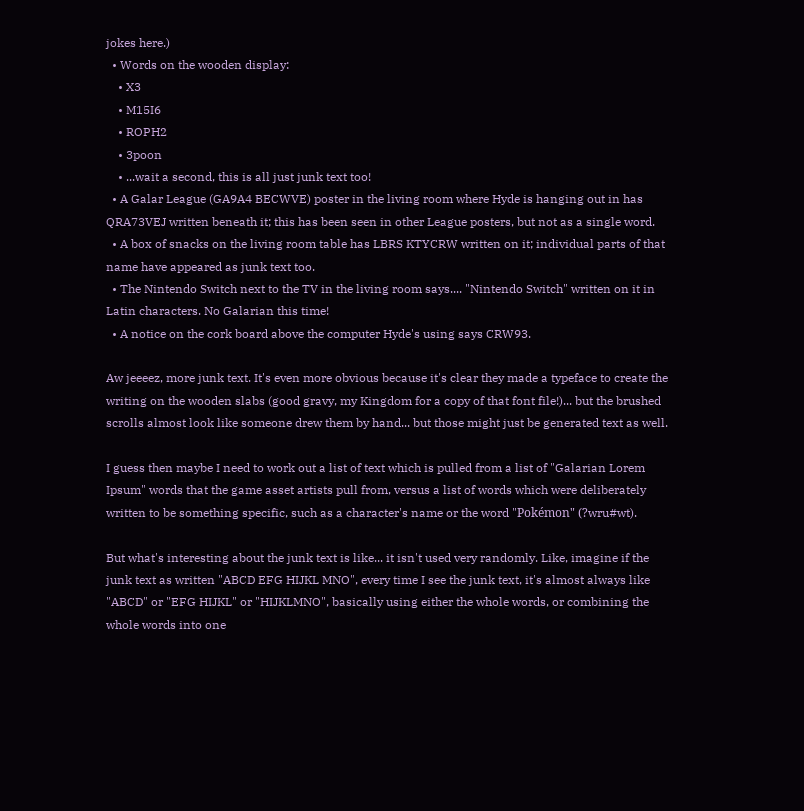jokes here.)
  • Words on the wooden display:
    • X3
    • M15I6
    • ROPH2
    • 3poon
    • ...wait a second, this is all just junk text too!
  • A Galar League (GA9A4 BECWVE) poster in the living room where Hyde is hanging out in has QRA73VEJ written beneath it; this has been seen in other League posters, but not as a single word.
  • A box of snacks on the living room table has LBRS KTYCRW written on it; individual parts of that name have appeared as junk text too.
  • The Nintendo Switch next to the TV in the living room says.... "Nintendo Switch" written on it in Latin characters. No Galarian this time!
  • A notice on the cork board above the computer Hyde's using says CRW93.

Aw jeeeez, more junk text. It's even more obvious because it's clear they made a typeface to create the writing on the wooden slabs (good gravy, my Kingdom for a copy of that font file!)... but the brushed scrolls almost look like someone drew them by hand... but those might just be generated text as well.

I guess then maybe I need to work out a list of text which is pulled from a list of "Galarian Lorem Ipsum" words that the game asset artists pull from, versus a list of words which were deliberately written to be something specific, such as a character's name or the word "Pokémon" (?wru#wt).

But what's interesting about the junk text is like... it isn't used very randomly. Like, imagine if the junk text as written "ABCD EFG HIJKL MNO", every time I see the junk text, it's almost always like "ABCD" or "EFG HIJKL" or "HIJKLMNO", basically using either the whole words, or combining the whole words into one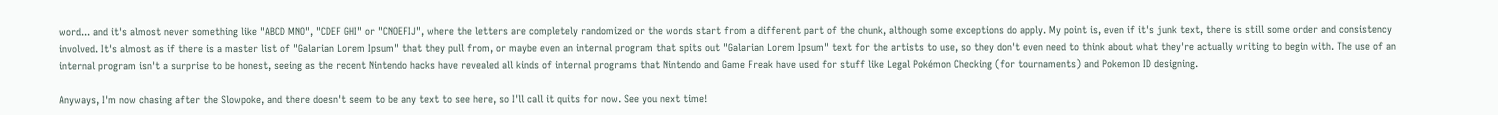word... and it's almost never something like "ABCD MNO", "CDEF GHI" or "CNOEFIJ", where the letters are completely randomized or the words start from a different part of the chunk, although some exceptions do apply. My point is, even if it's junk text, there is still some order and consistency involved. It's almost as if there is a master list of "Galarian Lorem Ipsum" that they pull from, or maybe even an internal program that spits out "Galarian Lorem Ipsum" text for the artists to use, so they don't even need to think about what they're actually writing to begin with. The use of an internal program isn't a surprise to be honest, seeing as the recent Nintendo hacks have revealed all kinds of internal programs that Nintendo and Game Freak have used for stuff like Legal Pokémon Checking (for tournaments) and Pokemon ID designing.

Anyways, I'm now chasing after the Slowpoke, and there doesn't seem to be any text to see here, so I'll call it quits for now. See you next time!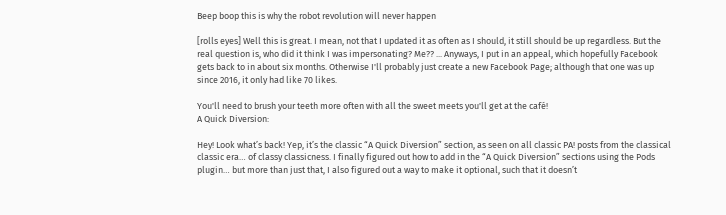Beep boop this is why the robot revolution will never happen

[rolls eyes] Well this is great. I mean, not that I updated it as often as I should, it still should be up regardless. But the real question is, who did it think I was impersonating? Me?? ... Anyways, I put in an appeal, which hopefully Facebook gets back to in about six months. Otherwise I'll probably just create a new Facebook Page; although that one was up since 2016, it only had like 70 likes.

You'll need to brush your teeth more often with all the sweet meets you'll get at the café!
A Quick Diversion:

Hey! Look what’s back! Yep, it’s the classic “A Quick Diversion” section, as seen on all classic PA! posts from the classical classic era… of classy classicness. I finally figured out how to add in the “A Quick Diversion” sections using the Pods plugin… but more than just that, I also figured out a way to make it optional, such that it doesn’t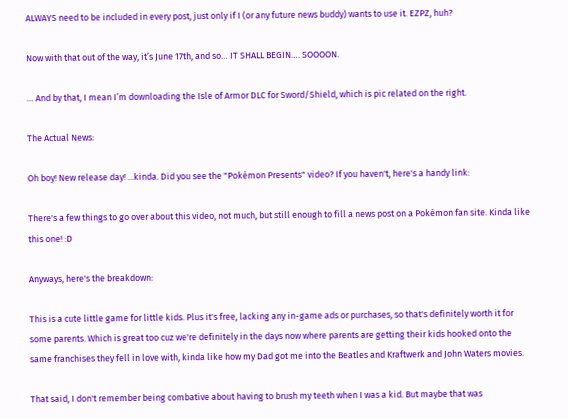ALWAYS need to be included in every post, just only if I (or any future news buddy) wants to use it. EZPZ, huh?

Now with that out of the way, it’s June 17th, and so… IT SHALL BEGIN…. SOOOON.

… And by that, I mean I’m downloading the Isle of Armor DLC for Sword/Shield, which is pic related on the right.

The Actual News:

Oh boy! New release day! ...kinda. Did you see the "Pokémon Presents" video? If you haven't, here's a handy link:

There's a few things to go over about this video, not much, but still enough to fill a news post on a Pokémon fan site. Kinda like this one! :D

Anyways, here's the breakdown:

This is a cute little game for little kids. Plus it's free, lacking any in-game ads or purchases, so that's definitely worth it for some parents. Which is great too cuz we're definitely in the days now where parents are getting their kids hooked onto the same franchises they fell in love with, kinda like how my Dad got me into the Beatles and Kraftwerk and John Waters movies.

That said, I don't remember being combative about having to brush my teeth when I was a kid. But maybe that was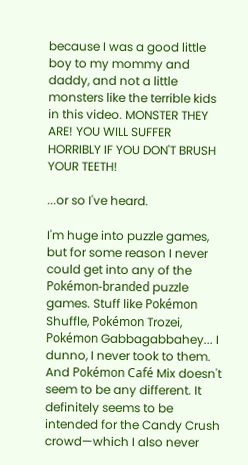because I was a good little boy to my mommy and daddy, and not a little monsters like the terrible kids in this video. MONSTER THEY ARE! YOU WILL SUFFER HORRIBLY IF YOU DON'T BRUSH YOUR TEETH!

...or so I've heard.

I'm huge into puzzle games, but for some reason I never could get into any of the Pokémon-branded puzzle games. Stuff like Pokémon Shuffle, Pokémon Trozei, Pokémon Gabbagabbahey... I dunno, I never took to them. And Pokémon Café Mix doesn't seem to be any different. It definitely seems to be intended for the Candy Crush crowd—which I also never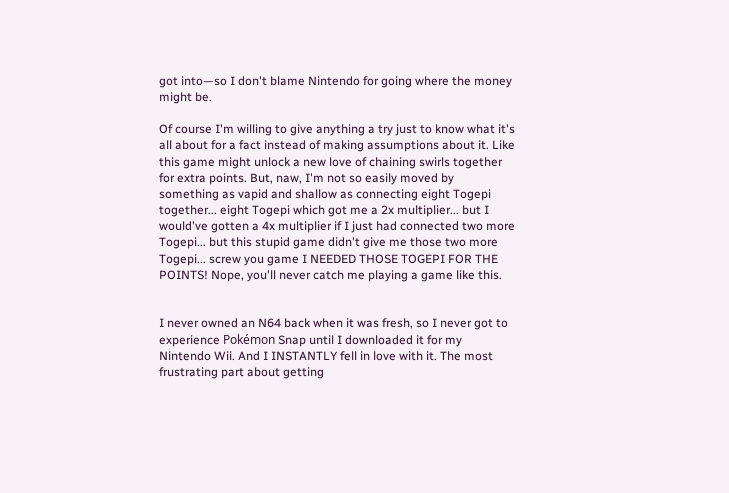got into—so I don't blame Nintendo for going where the money might be.

Of course I'm willing to give anything a try just to know what it's all about for a fact instead of making assumptions about it. Like this game might unlock a new love of chaining swirls together for extra points. But, naw, I'm not so easily moved by something as vapid and shallow as connecting eight Togepi together... eight Togepi which got me a 2x multiplier... but I would've gotten a 4x multiplier if I just had connected two more Togepi... but this stupid game didn't give me those two more Togepi... screw you game I NEEDED THOSE TOGEPI FOR THE POINTS! Nope, you'll never catch me playing a game like this.


I never owned an N64 back when it was fresh, so I never got to experience Pokémon Snap until I downloaded it for my Nintendo Wii. And I INSTANTLY fell in love with it. The most frustrating part about getting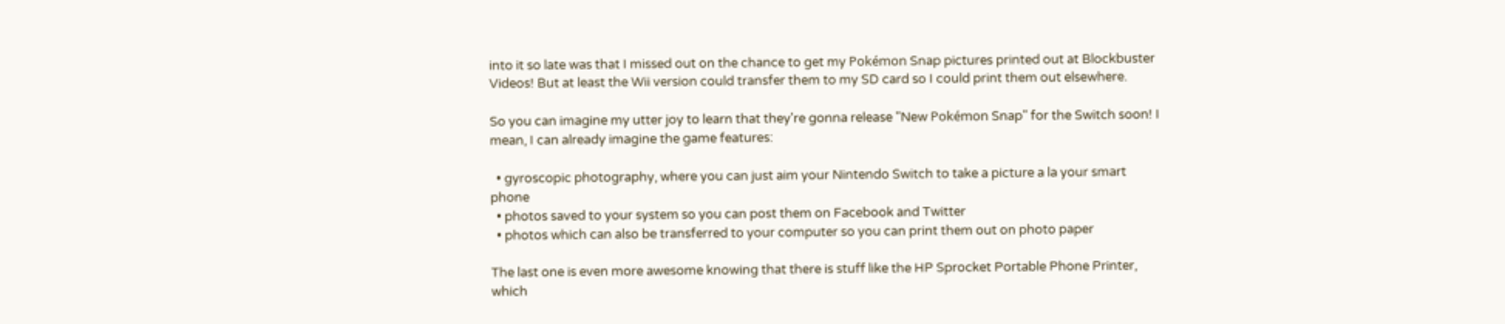into it so late was that I missed out on the chance to get my Pokémon Snap pictures printed out at Blockbuster Videos! But at least the Wii version could transfer them to my SD card so I could print them out elsewhere.

So you can imagine my utter joy to learn that they're gonna release "New Pokémon Snap" for the Switch soon! I mean, I can already imagine the game features:

  • gyroscopic photography, where you can just aim your Nintendo Switch to take a picture a la your smart phone
  • photos saved to your system so you can post them on Facebook and Twitter
  • photos which can also be transferred to your computer so you can print them out on photo paper

The last one is even more awesome knowing that there is stuff like the HP Sprocket Portable Phone Printer, which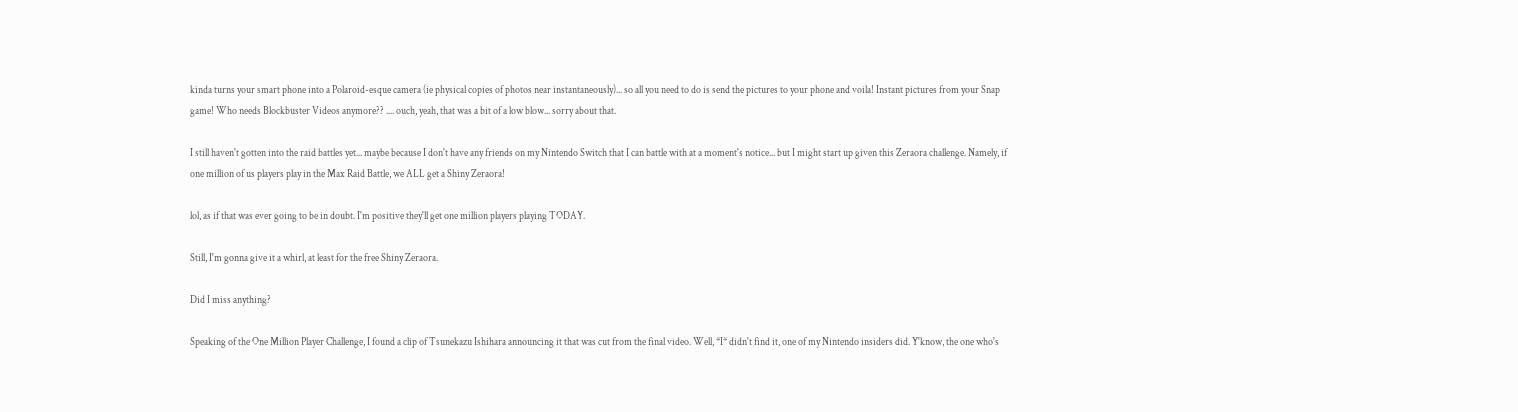kinda turns your smart phone into a Polaroid-esque camera (ie physical copies of photos near instantaneously)... so all you need to do is send the pictures to your phone and voila! Instant pictures from your Snap game! Who needs Blockbuster Videos anymore?? .... ouch, yeah, that was a bit of a low blow... sorry about that.

I still haven't gotten into the raid battles yet... maybe because I don't have any friends on my Nintendo Switch that I can battle with at a moment's notice... but I might start up given this Zeraora challenge. Namely, if one million of us players play in the Max Raid Battle, we ALL get a Shiny Zeraora!

lol, as if that was ever going to be in doubt. I'm positive they'll get one million players playing TODAY.

Still, I'm gonna give it a whirl, at least for the free Shiny Zeraora.

Did I miss anything?

Speaking of the One Million Player Challenge, I found a clip of Tsunekazu Ishihara announcing it that was cut from the final video. Well, *I* didn't find it, one of my Nintendo insiders did. Y'know, the one who's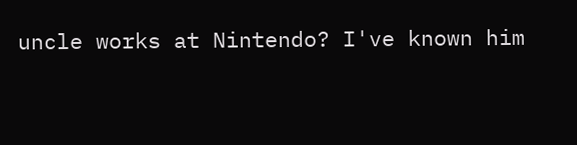uncle works at Nintendo? I've known him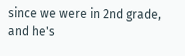since we were in 2nd grade, and he's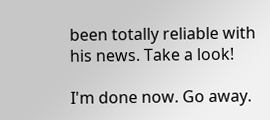been totally reliable with his news. Take a look!

I'm done now. Go away.